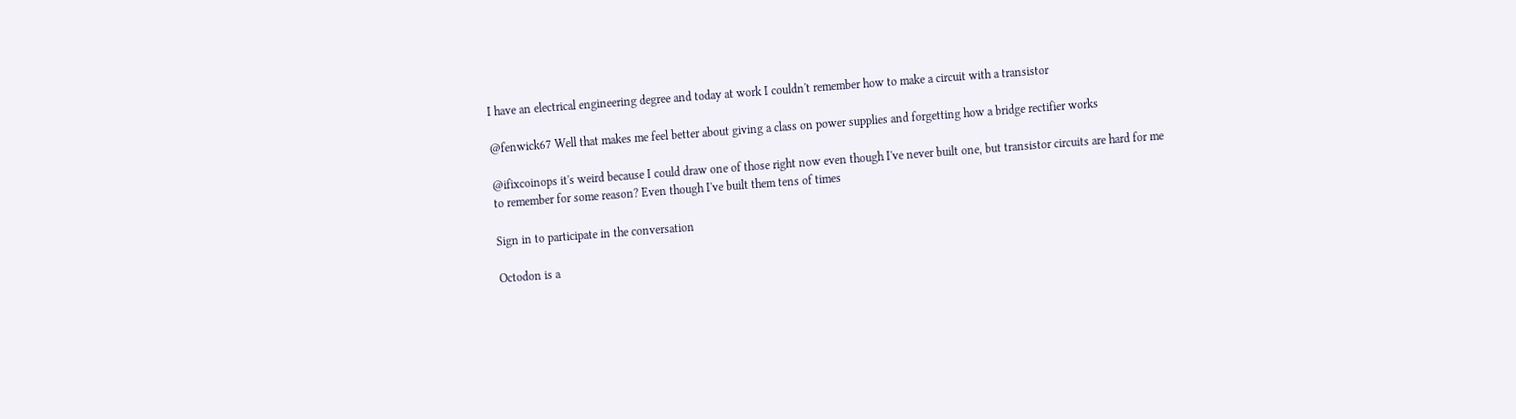I have an electrical engineering degree and today at work I couldn't remember how to make a circuit with a transistor

@fenwick67 Well that makes me feel better about giving a class on power supplies and forgetting how a bridge rectifier works

@ifixcoinops it's weird because I could draw one of those right now even though I've never built one, but transistor circuits are hard for me to remember for some reason? Even though I've built them tens of times

Sign in to participate in the conversation

Octodon is a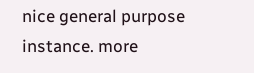nice general purpose instance. more